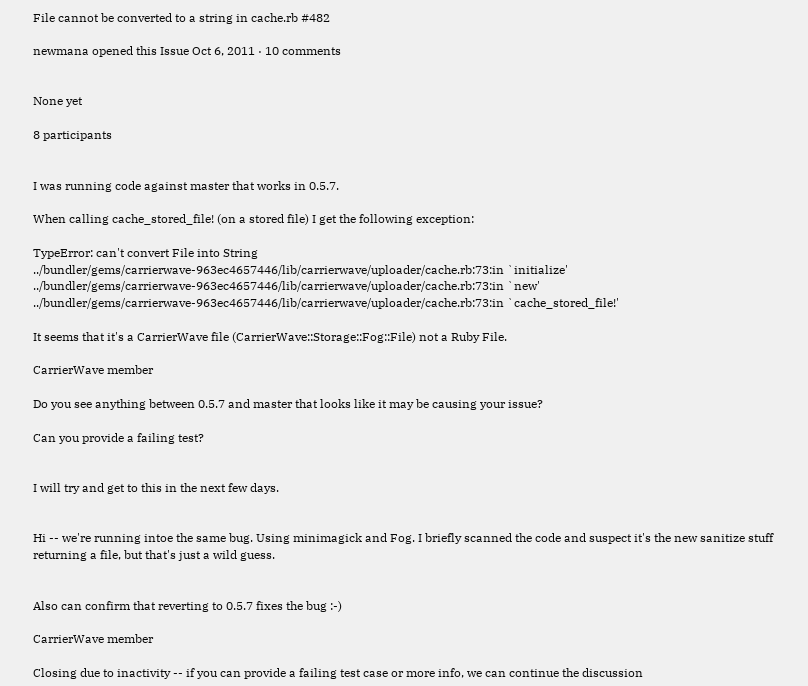File cannot be converted to a string in cache.rb #482

newmana opened this Issue Oct 6, 2011 · 10 comments


None yet

8 participants


I was running code against master that works in 0.5.7.

When calling cache_stored_file! (on a stored file) I get the following exception:

TypeError: can't convert File into String
../bundler/gems/carrierwave-963ec4657446/lib/carrierwave/uploader/cache.rb:73:in `initialize'
../bundler/gems/carrierwave-963ec4657446/lib/carrierwave/uploader/cache.rb:73:in `new'
../bundler/gems/carrierwave-963ec4657446/lib/carrierwave/uploader/cache.rb:73:in `cache_stored_file!'

It seems that it's a CarrierWave file (CarrierWave::Storage::Fog::File) not a Ruby File.

CarrierWave member

Do you see anything between 0.5.7 and master that looks like it may be causing your issue?

Can you provide a failing test?


I will try and get to this in the next few days.


Hi -- we're running intoe the same bug. Using minimagick and Fog. I briefly scanned the code and suspect it's the new sanitize stuff returning a file, but that's just a wild guess.


Also can confirm that reverting to 0.5.7 fixes the bug :-)

CarrierWave member

Closing due to inactivity -- if you can provide a failing test case or more info, we can continue the discussion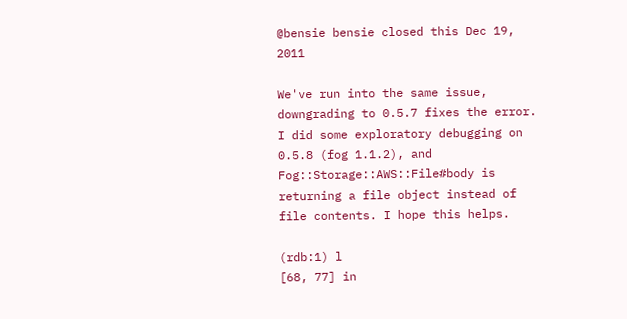@bensie bensie closed this Dec 19, 2011

We've run into the same issue, downgrading to 0.5.7 fixes the error. I did some exploratory debugging on 0.5.8 (fog 1.1.2), and Fog::Storage::AWS::File#body is returning a file object instead of file contents. I hope this helps.

(rdb:1) l
[68, 77] in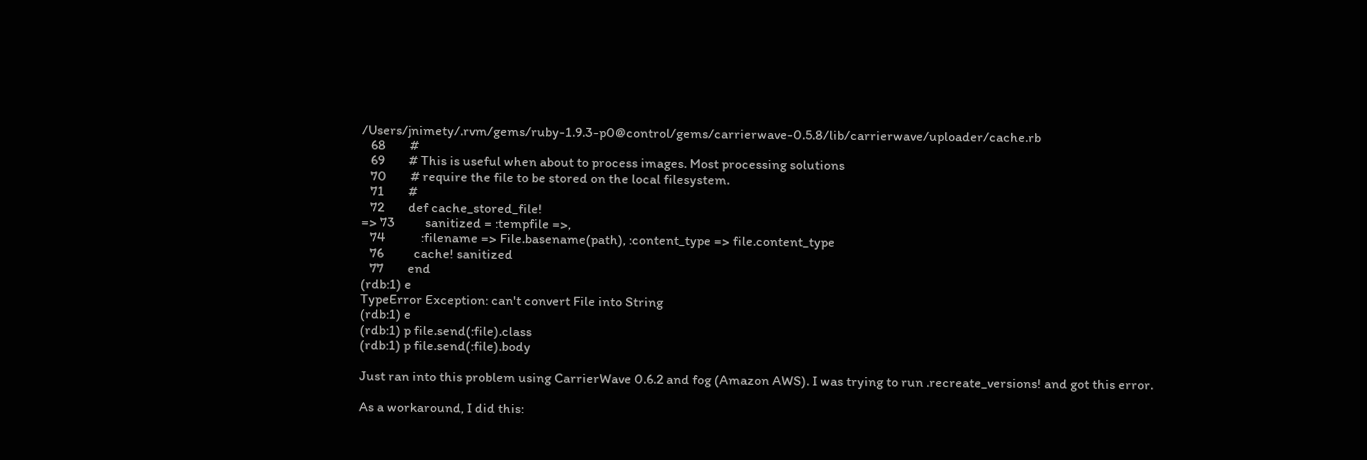/Users/jnimety/.rvm/gems/ruby-1.9.3-p0@control/gems/carrierwave-0.5.8/lib/carrierwave/uploader/cache.rb
   68        #
   69        # This is useful when about to process images. Most processing solutions
   70        # require the file to be stored on the local filesystem.
   71        #
   72        def cache_stored_file!
=> 73          sanitized = :tempfile =>,
   74            :filename => File.basename(path), :content_type => file.content_type
   76          cache! sanitized
   77        end
(rdb:1) e
TypeError Exception: can't convert File into String
(rdb:1) e
(rdb:1) p file.send(:file).class
(rdb:1) p file.send(:file).body

Just ran into this problem using CarrierWave 0.6.2 and fog (Amazon AWS). I was trying to run .recreate_versions! and got this error.

As a workaround, I did this: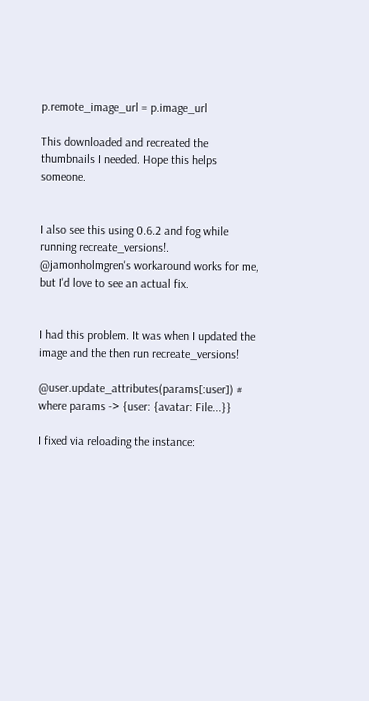p.remote_image_url = p.image_url

This downloaded and recreated the thumbnails I needed. Hope this helps someone.


I also see this using 0.6.2 and fog while running recreate_versions!. @jamonholmgren's workaround works for me, but I'd love to see an actual fix.


I had this problem. It was when I updated the image and the then run recreate_versions!

@user.update_attributes(params[:user]) # where params -> {user: {avatar: File...}}

I fixed via reloading the instance: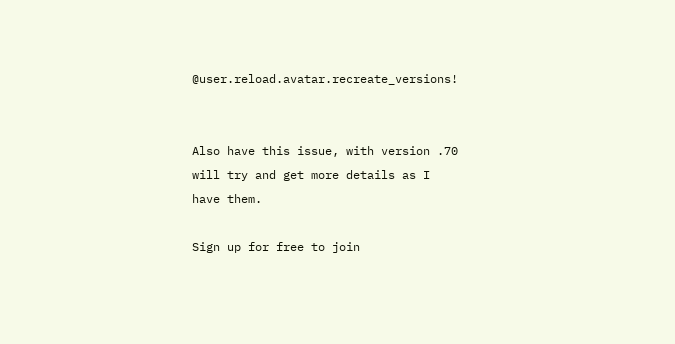@user.reload.avatar.recreate_versions!


Also have this issue, with version .70 will try and get more details as I have them.

Sign up for free to join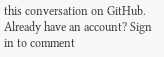this conversation on GitHub. Already have an account? Sign in to comment